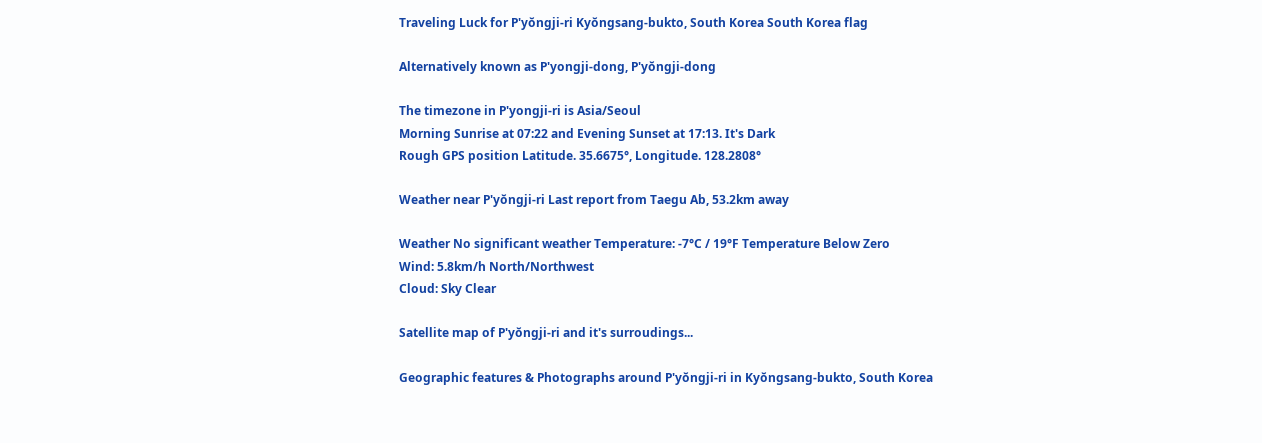Traveling Luck for P'yŏngji-ri Kyŏngsang-bukto, South Korea South Korea flag

Alternatively known as P'yongji-dong, P'yŏngji-dong

The timezone in P'yongji-ri is Asia/Seoul
Morning Sunrise at 07:22 and Evening Sunset at 17:13. It's Dark
Rough GPS position Latitude. 35.6675°, Longitude. 128.2808°

Weather near P'yŏngji-ri Last report from Taegu Ab, 53.2km away

Weather No significant weather Temperature: -7°C / 19°F Temperature Below Zero
Wind: 5.8km/h North/Northwest
Cloud: Sky Clear

Satellite map of P'yŏngji-ri and it's surroudings...

Geographic features & Photographs around P'yŏngji-ri in Kyŏngsang-bukto, South Korea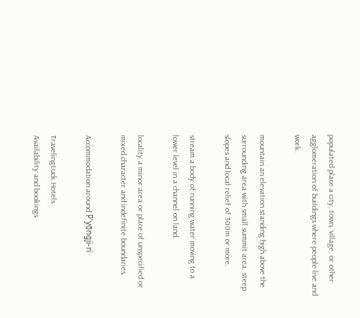populated place a city, town, village, or other agglomeration of buildings where people live and work.

mountain an elevation standing high above the surrounding area with small summit area, steep slopes and local relief of 300m or more.

stream a body of running water moving to a lower level in a channel on land.

locality a minor area or place of unspecified or mixed character and indefinite boundaries.

Accommodation around P'yŏngji-ri

TravelingLuck Hotels
Availability and bookings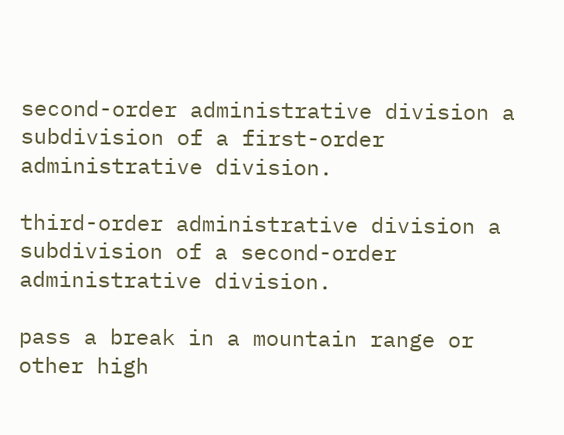second-order administrative division a subdivision of a first-order administrative division.

third-order administrative division a subdivision of a second-order administrative division.

pass a break in a mountain range or other high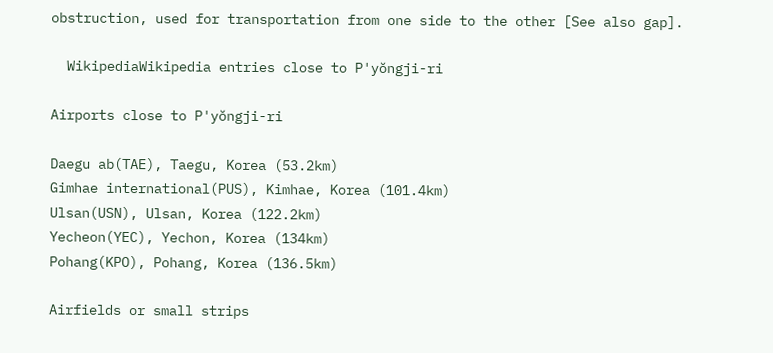obstruction, used for transportation from one side to the other [See also gap].

  WikipediaWikipedia entries close to P'yŏngji-ri

Airports close to P'yŏngji-ri

Daegu ab(TAE), Taegu, Korea (53.2km)
Gimhae international(PUS), Kimhae, Korea (101.4km)
Ulsan(USN), Ulsan, Korea (122.2km)
Yecheon(YEC), Yechon, Korea (134km)
Pohang(KPO), Pohang, Korea (136.5km)

Airfields or small strips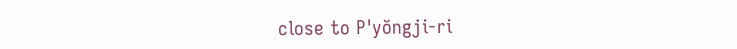close to P'yŏngji-ri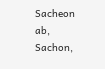Sacheon ab, Sachon,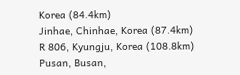Korea (84.4km)
Jinhae, Chinhae, Korea (87.4km)
R 806, Kyungju, Korea (108.8km)
Pusan, Busan,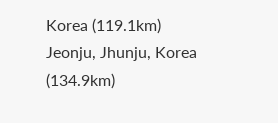Korea (119.1km)
Jeonju, Jhunju, Korea (134.9km)